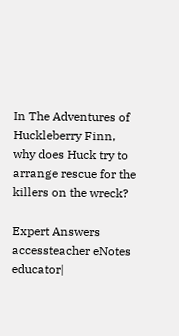In The Adventures of Huckleberry Finn, why does Huck try to arrange rescue for the killers on the wreck?

Expert Answers
accessteacher eNotes educator|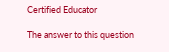Certified Educator

The answer to this question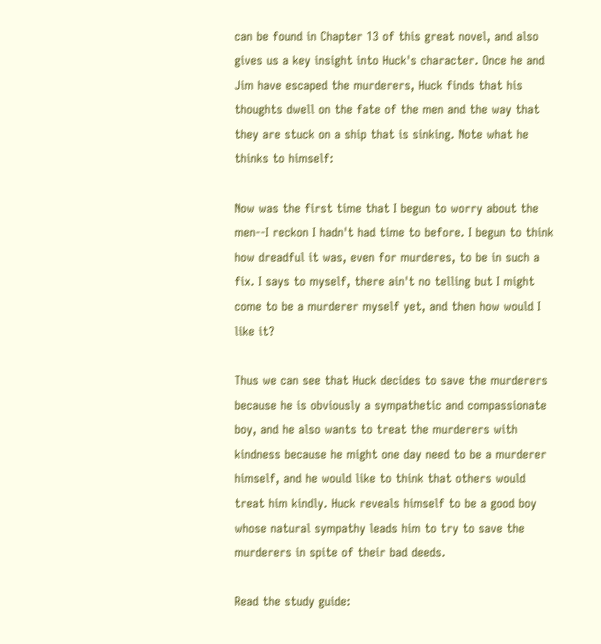can be found in Chapter 13 of this great novel, and also gives us a key insight into Huck's character. Once he and Jim have escaped the murderers, Huck finds that his thoughts dwell on the fate of the men and the way that they are stuck on a ship that is sinking. Note what he thinks to himself:

Now was the first time that I begun to worry about the men--I reckon I hadn't had time to before. I begun to think how dreadful it was, even for murderes, to be in such a fix. I says to myself, there ain't no telling but I might come to be a murderer myself yet, and then how would I like it?

Thus we can see that Huck decides to save the murderers because he is obviously a sympathetic and compassionate boy, and he also wants to treat the murderers with kindness because he might one day need to be a murderer himself, and he would like to think that others would treat him kindly. Huck reveals himself to be a good boy whose natural sympathy leads him to try to save the murderers in spite of their bad deeds.

Read the study guide: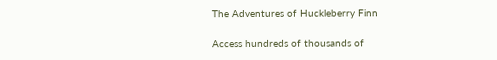The Adventures of Huckleberry Finn

Access hundreds of thousands of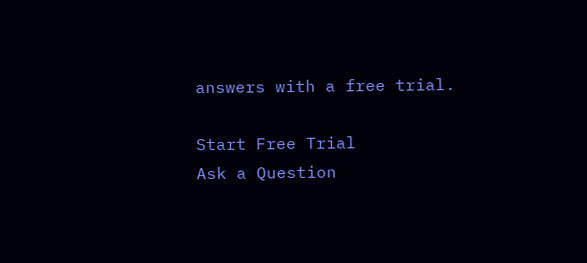answers with a free trial.

Start Free Trial
Ask a Question